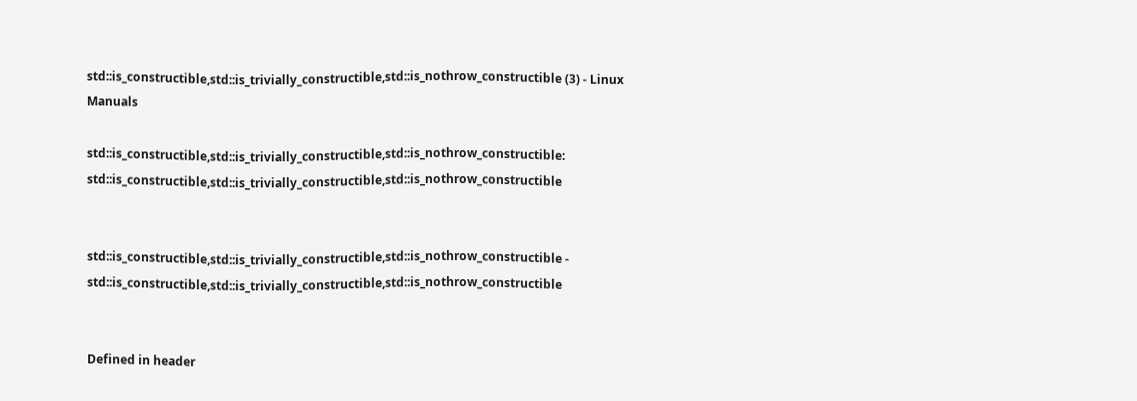std::is_constructible,std::is_trivially_constructible,std::is_nothrow_constructible (3) - Linux Manuals

std::is_constructible,std::is_trivially_constructible,std::is_nothrow_constructible: std::is_constructible,std::is_trivially_constructible,std::is_nothrow_constructible


std::is_constructible,std::is_trivially_constructible,std::is_nothrow_constructible - std::is_constructible,std::is_trivially_constructible,std::is_nothrow_constructible


Defined in header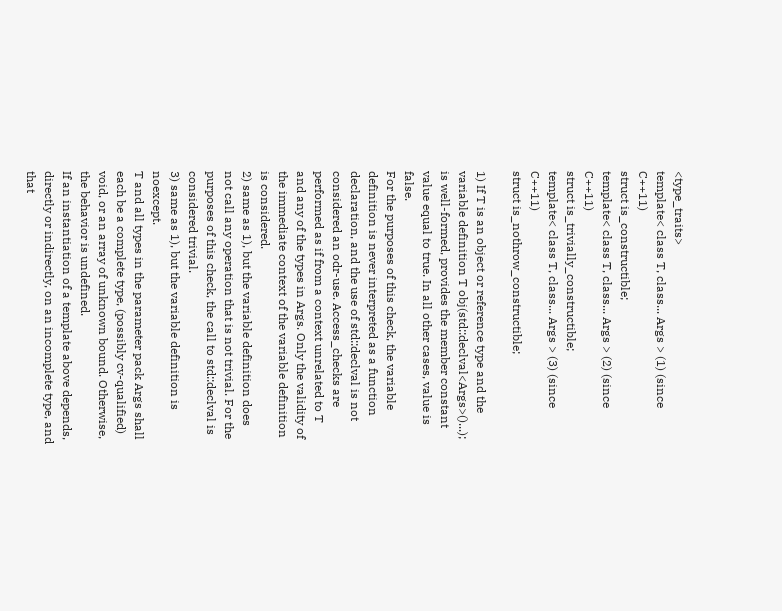<type_traits>
template< class T, class... Args > (1) (since C++11)
struct is_constructible;
template< class T, class... Args > (2) (since C++11)
struct is_trivially_constructible;
template< class T, class... Args > (3) (since C++11)
struct is_nothrow_constructible;

1) If T is an object or reference type and the variable definition T obj(std::declval<Args>()...); is well-formed, provides the member constant value equal to true. In all other cases, value is false.
For the purposes of this check, the variable definition is never interpreted as a function declaration, and the use of std::declval is not considered an odr-use. Access_checks are performed as if from a context unrelated to T and any of the types in Args. Only the validity of the immediate context of the variable definition is considered.
2) same as 1), but the variable definition does not call any operation that is not trivial. For the purposes of this check, the call to std::declval is considered trivial.
3) same as 1), but the variable definition is noexcept.
T and all types in the parameter pack Args shall each be a complete type, (possibly cv-qualified) void, or an array of unknown bound. Otherwise, the behavior is undefined.
If an instantiation of a template above depends, directly or indirectly, on an incomplete type, and that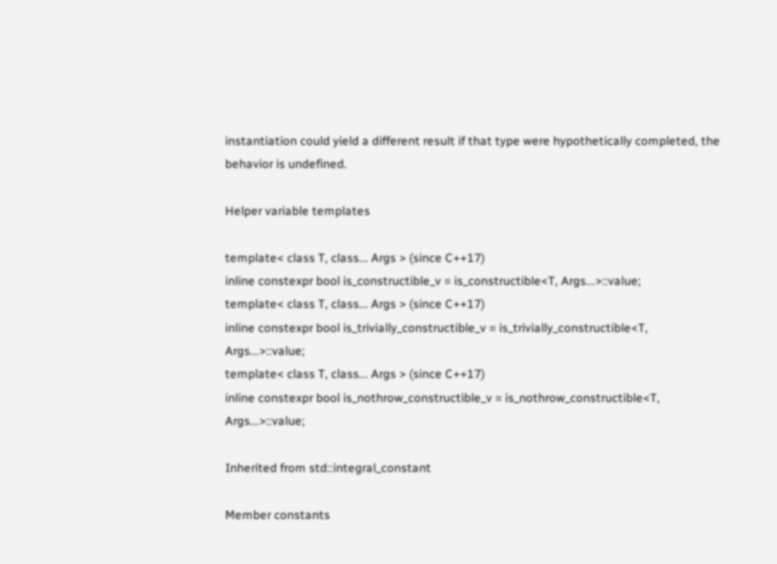instantiation could yield a different result if that type were hypothetically completed, the behavior is undefined.

Helper variable templates

template< class T, class... Args > (since C++17)
inline constexpr bool is_constructible_v = is_constructible<T, Args...>::value;
template< class T, class... Args > (since C++17)
inline constexpr bool is_trivially_constructible_v = is_trivially_constructible<T, Args...>::value;
template< class T, class... Args > (since C++17)
inline constexpr bool is_nothrow_constructible_v = is_nothrow_constructible<T, Args...>::value;

Inherited from std::integral_constant

Member constants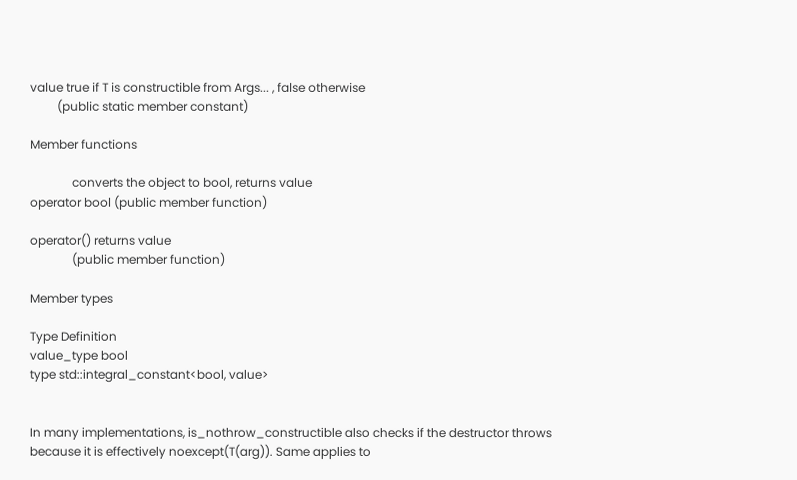value true if T is constructible from Args... , false otherwise
         (public static member constant)

Member functions

              converts the object to bool, returns value
operator bool (public member function)

operator() returns value
              (public member function)

Member types

Type Definition
value_type bool
type std::integral_constant<bool, value>


In many implementations, is_nothrow_constructible also checks if the destructor throws because it is effectively noexcept(T(arg)). Same applies to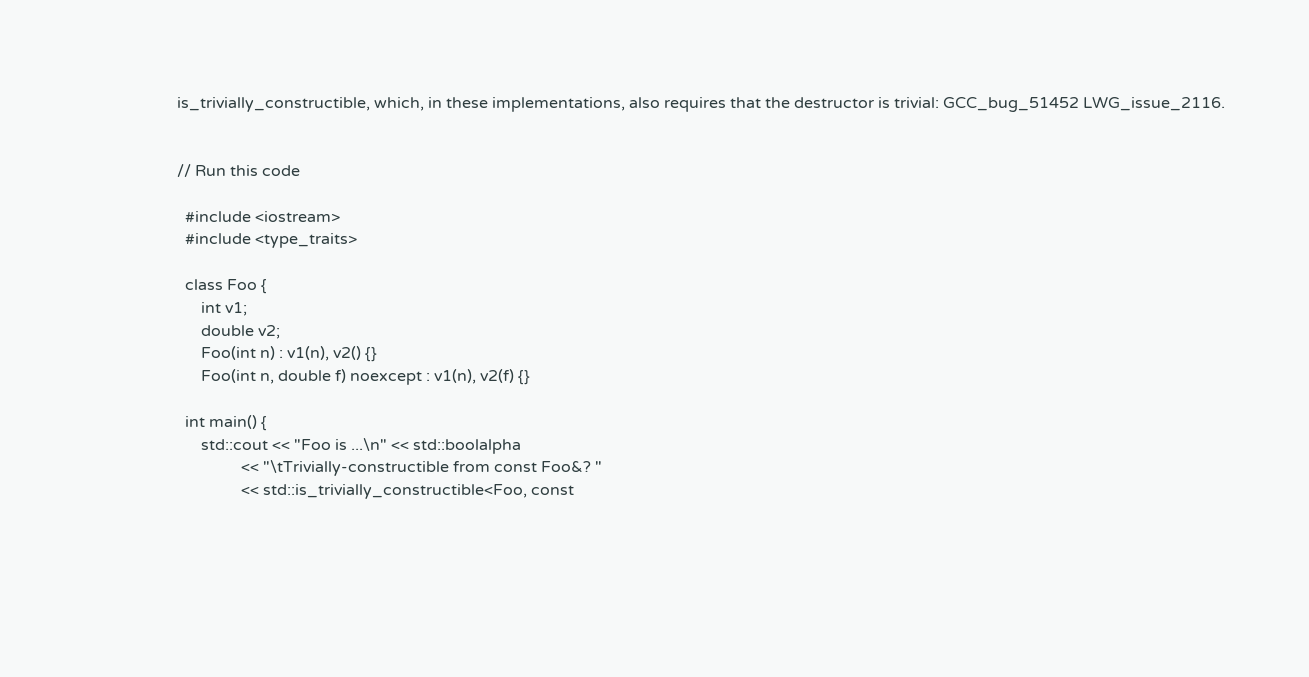is_trivially_constructible, which, in these implementations, also requires that the destructor is trivial: GCC_bug_51452 LWG_issue_2116.


// Run this code

  #include <iostream>
  #include <type_traits>

  class Foo {
      int v1;
      double v2;
      Foo(int n) : v1(n), v2() {}
      Foo(int n, double f) noexcept : v1(n), v2(f) {}

  int main() {
      std::cout << "Foo is ...\n" << std::boolalpha
                << "\tTrivially-constructible from const Foo&? "
                << std::is_trivially_constructible<Foo, const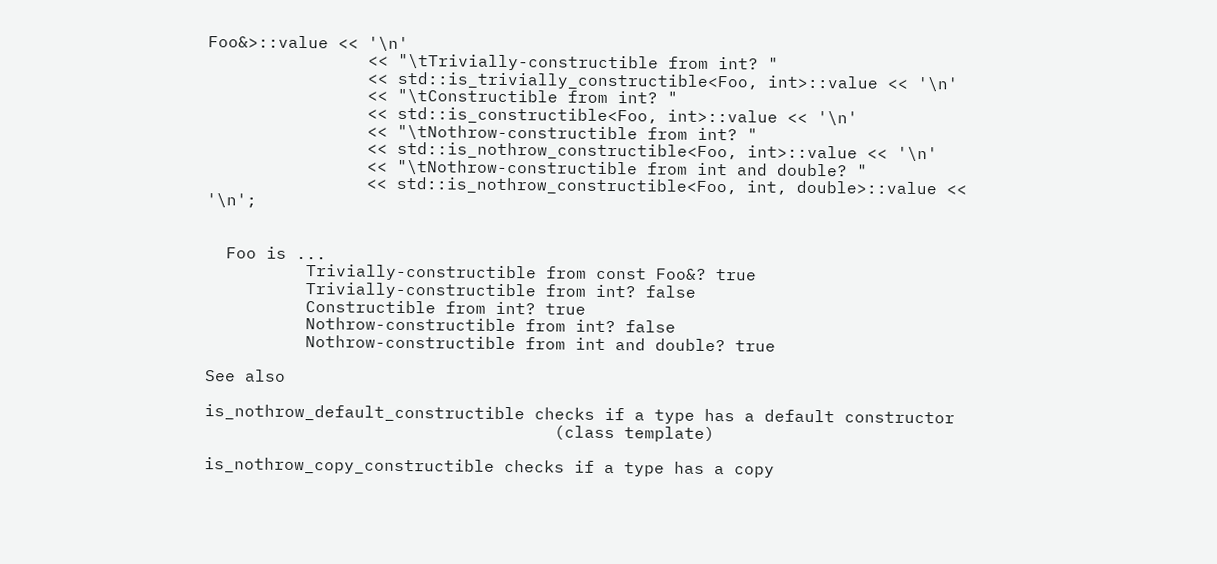Foo&>::value << '\n'
                << "\tTrivially-constructible from int? "
                << std::is_trivially_constructible<Foo, int>::value << '\n'
                << "\tConstructible from int? "
                << std::is_constructible<Foo, int>::value << '\n'
                << "\tNothrow-constructible from int? "
                << std::is_nothrow_constructible<Foo, int>::value << '\n'
                << "\tNothrow-constructible from int and double? "
                << std::is_nothrow_constructible<Foo, int, double>::value << '\n';


  Foo is ...
          Trivially-constructible from const Foo&? true
          Trivially-constructible from int? false
          Constructible from int? true
          Nothrow-constructible from int? false
          Nothrow-constructible from int and double? true

See also

is_nothrow_default_constructible checks if a type has a default constructor
                                   (class template)

is_nothrow_copy_constructible checks if a type has a copy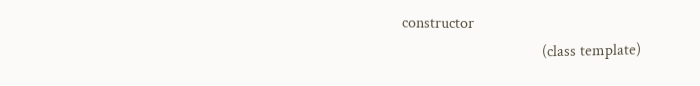constructor
                                   (class template)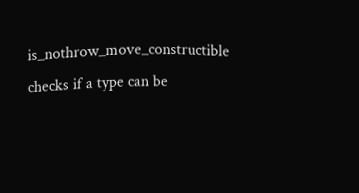is_nothrow_move_constructible checks if a type can be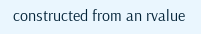constructed from an rvalue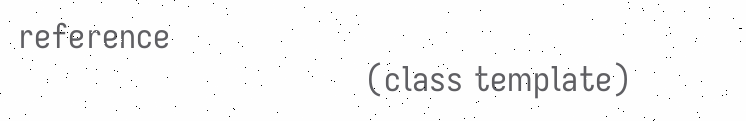reference
                                   (class template)